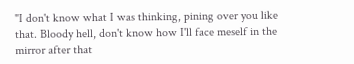"I don't know what I was thinking, pining over you like that. Bloody hell, don't know how I'll face meself in the mirror after that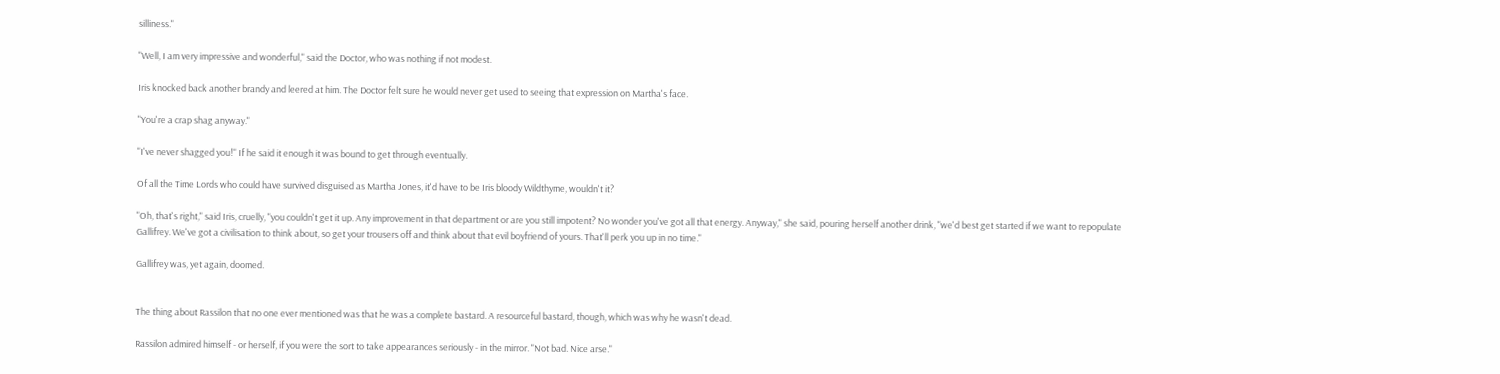silliness."

"Well, I am very impressive and wonderful," said the Doctor, who was nothing if not modest.

Iris knocked back another brandy and leered at him. The Doctor felt sure he would never get used to seeing that expression on Martha's face.

"You're a crap shag anyway."

"I've never shagged you!" If he said it enough it was bound to get through eventually.

Of all the Time Lords who could have survived disguised as Martha Jones, it'd have to be Iris bloody Wildthyme, wouldn't it?

"Oh, that's right," said Iris, cruelly, "you couldn't get it up. Any improvement in that department or are you still impotent? No wonder you've got all that energy. Anyway," she said, pouring herself another drink, "we'd best get started if we want to repopulate Gallifrey. We've got a civilisation to think about, so get your trousers off and think about that evil boyfriend of yours. That'll perk you up in no time."

Gallifrey was, yet again, doomed.


The thing about Rassilon that no one ever mentioned was that he was a complete bastard. A resourceful bastard, though, which was why he wasn't dead.

Rassilon admired himself - or herself, if you were the sort to take appearances seriously - in the mirror. "Not bad. Nice arse."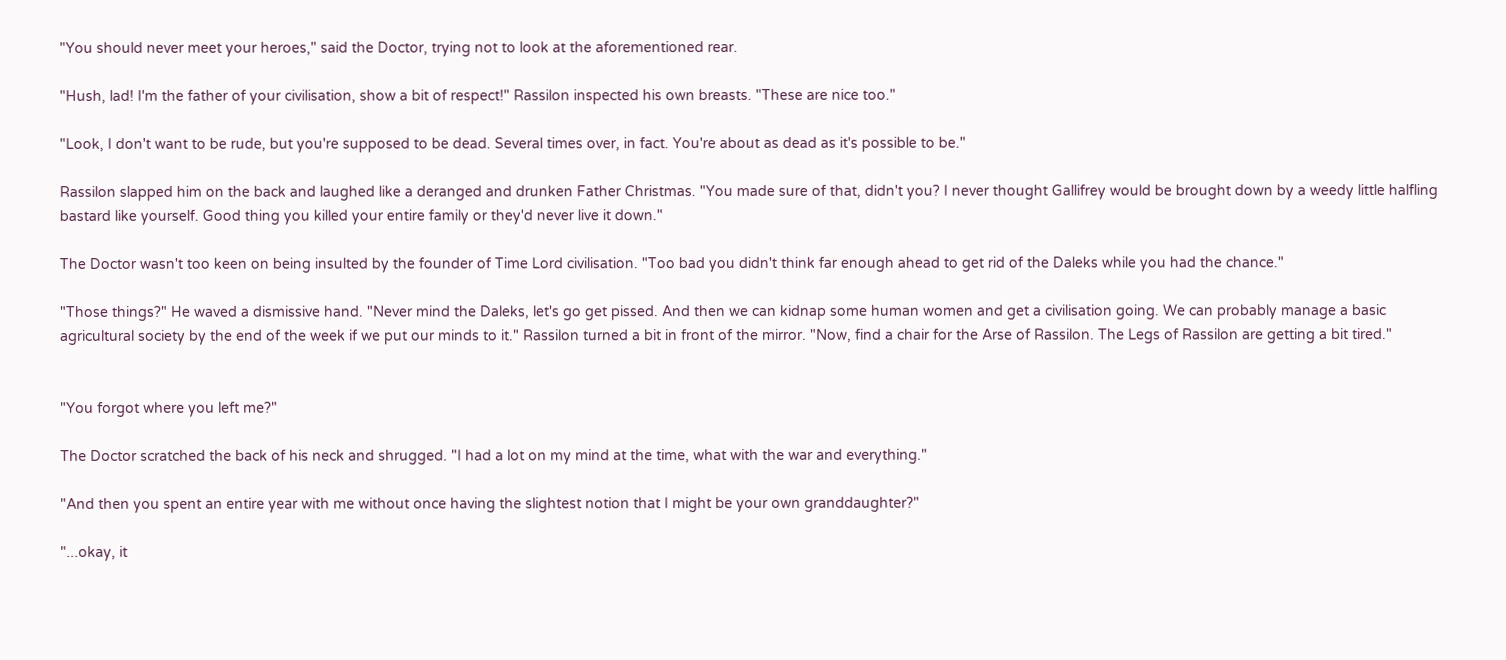"You should never meet your heroes," said the Doctor, trying not to look at the aforementioned rear.

"Hush, lad! I'm the father of your civilisation, show a bit of respect!" Rassilon inspected his own breasts. "These are nice too."

"Look, I don't want to be rude, but you're supposed to be dead. Several times over, in fact. You're about as dead as it's possible to be."

Rassilon slapped him on the back and laughed like a deranged and drunken Father Christmas. "You made sure of that, didn't you? I never thought Gallifrey would be brought down by a weedy little halfling bastard like yourself. Good thing you killed your entire family or they'd never live it down."

The Doctor wasn't too keen on being insulted by the founder of Time Lord civilisation. "Too bad you didn't think far enough ahead to get rid of the Daleks while you had the chance."

"Those things?" He waved a dismissive hand. "Never mind the Daleks, let's go get pissed. And then we can kidnap some human women and get a civilisation going. We can probably manage a basic agricultural society by the end of the week if we put our minds to it." Rassilon turned a bit in front of the mirror. "Now, find a chair for the Arse of Rassilon. The Legs of Rassilon are getting a bit tired."


"You forgot where you left me?"

The Doctor scratched the back of his neck and shrugged. "I had a lot on my mind at the time, what with the war and everything."

"And then you spent an entire year with me without once having the slightest notion that I might be your own granddaughter?"

"...okay, it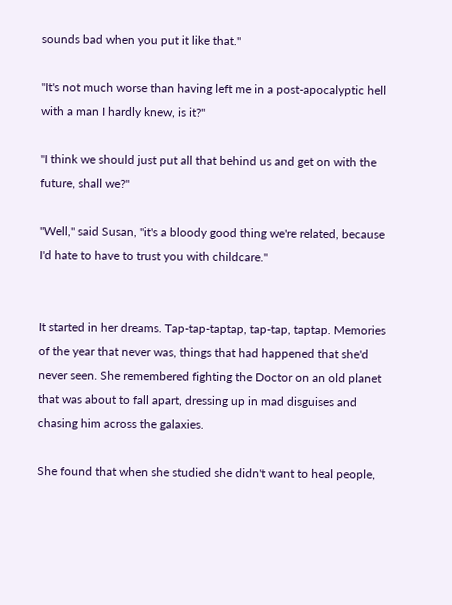sounds bad when you put it like that."

"It's not much worse than having left me in a post-apocalyptic hell with a man I hardly knew, is it?"

"I think we should just put all that behind us and get on with the future, shall we?"

"Well," said Susan, "it's a bloody good thing we're related, because I'd hate to have to trust you with childcare."


It started in her dreams. Tap-tap-taptap, tap-tap, taptap. Memories of the year that never was, things that had happened that she'd never seen. She remembered fighting the Doctor on an old planet that was about to fall apart, dressing up in mad disguises and chasing him across the galaxies.

She found that when she studied she didn't want to heal people,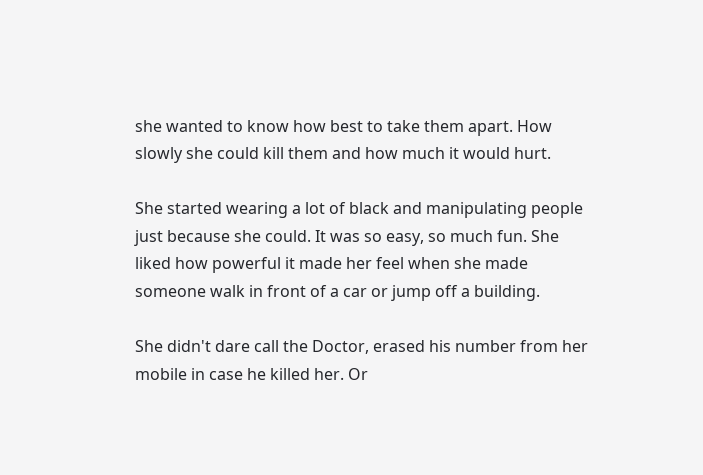she wanted to know how best to take them apart. How slowly she could kill them and how much it would hurt.

She started wearing a lot of black and manipulating people just because she could. It was so easy, so much fun. She liked how powerful it made her feel when she made someone walk in front of a car or jump off a building.

She didn't dare call the Doctor, erased his number from her mobile in case he killed her. Or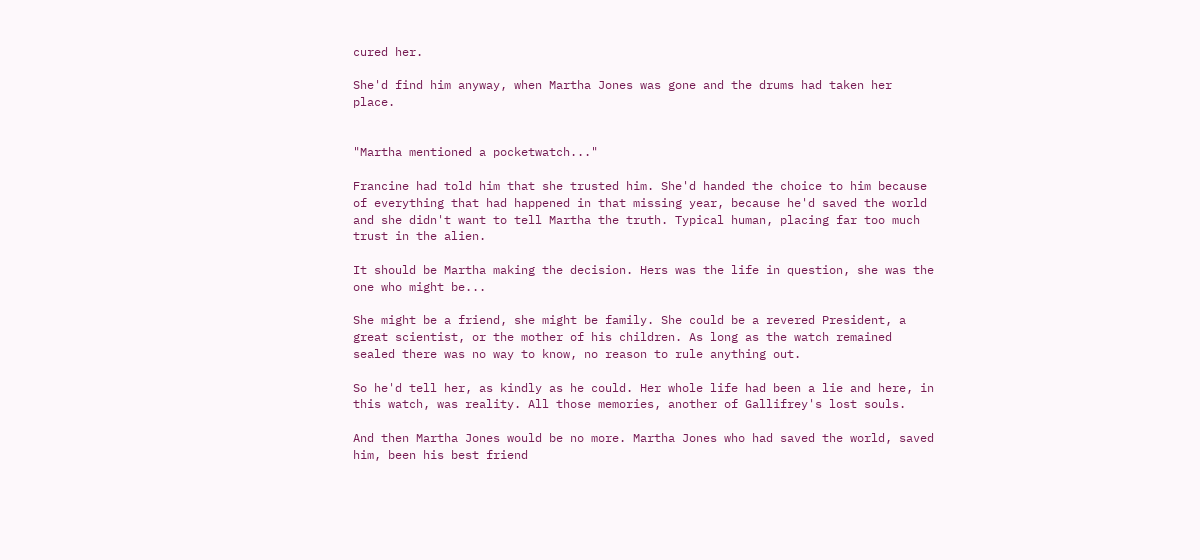cured her.

She'd find him anyway, when Martha Jones was gone and the drums had taken her place.


"Martha mentioned a pocketwatch..."

Francine had told him that she trusted him. She'd handed the choice to him because of everything that had happened in that missing year, because he'd saved the world and she didn't want to tell Martha the truth. Typical human, placing far too much trust in the alien.

It should be Martha making the decision. Hers was the life in question, she was the one who might be...

She might be a friend, she might be family. She could be a revered President, a great scientist, or the mother of his children. As long as the watch remained sealed there was no way to know, no reason to rule anything out.

So he'd tell her, as kindly as he could. Her whole life had been a lie and here, in this watch, was reality. All those memories, another of Gallifrey's lost souls.

And then Martha Jones would be no more. Martha Jones who had saved the world, saved him, been his best friend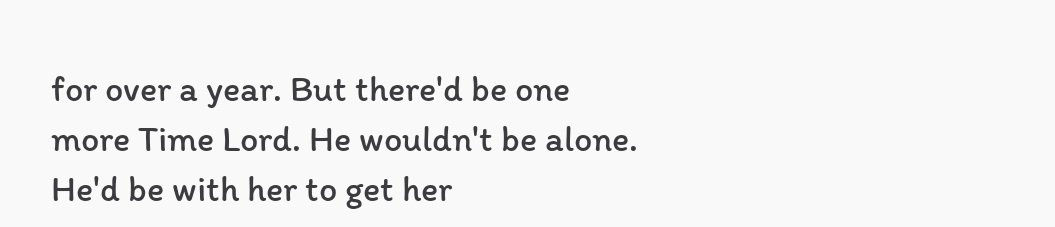for over a year. But there'd be one more Time Lord. He wouldn't be alone. He'd be with her to get her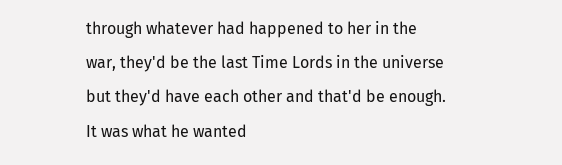through whatever had happened to her in the war, they'd be the last Time Lords in the universe but they'd have each other and that'd be enough. It was what he wanted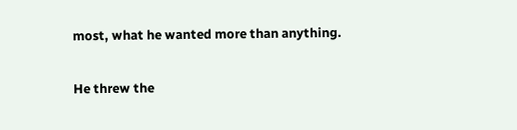most, what he wanted more than anything.

He threw the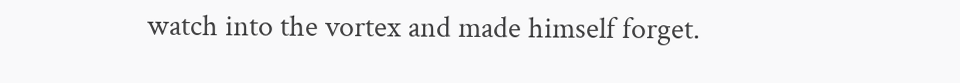watch into the vortex and made himself forget.